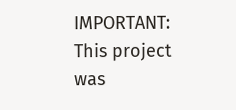IMPORTANT: This project was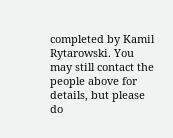completed by Kamil Rytarowski. You may still contact the people above for details, but please do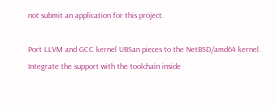not submit an application for this project.

Port LLVM and GCC kernel UBSan pieces to the NetBSD/amd64 kernel. Integrate the support with the toolchain inside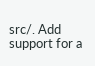src/. Add support for a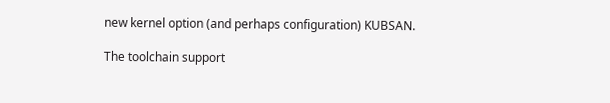new kernel option (and perhaps configuration) KUBSAN.

The toolchain support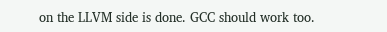on the LLVM side is done. GCC should work too.